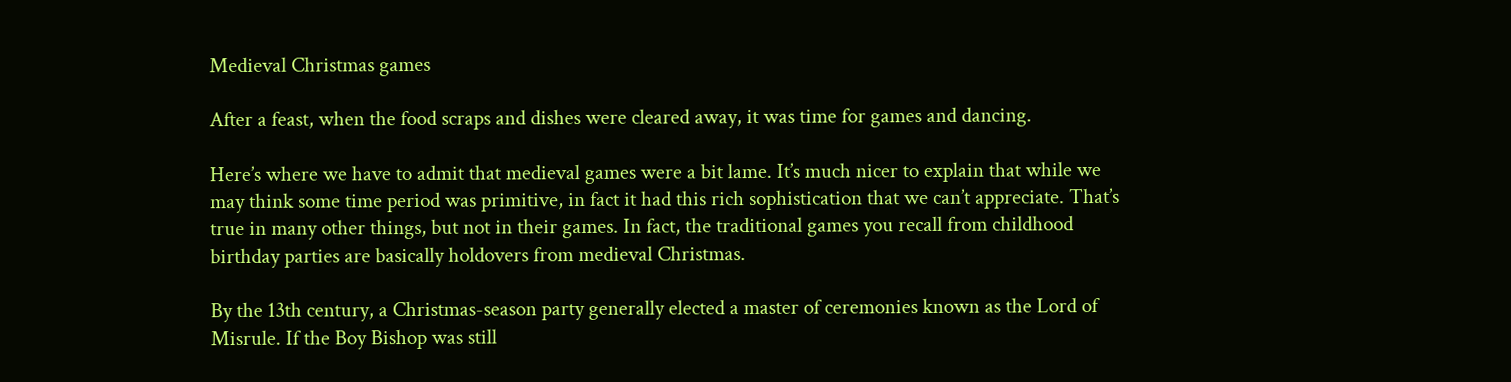Medieval Christmas games

After a feast, when the food scraps and dishes were cleared away, it was time for games and dancing.

Here’s where we have to admit that medieval games were a bit lame. It’s much nicer to explain that while we may think some time period was primitive, in fact it had this rich sophistication that we can’t appreciate. That’s true in many other things, but not in their games. In fact, the traditional games you recall from childhood birthday parties are basically holdovers from medieval Christmas.

By the 13th century, a Christmas-season party generally elected a master of ceremonies known as the Lord of Misrule. If the Boy Bishop was still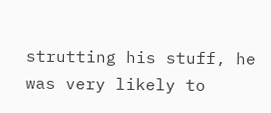strutting his stuff, he was very likely to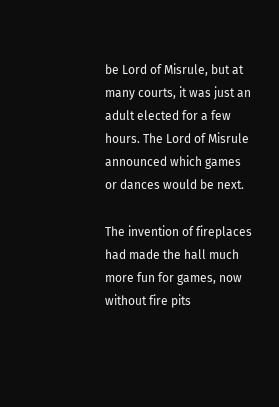be Lord of Misrule, but at many courts, it was just an adult elected for a few hours. The Lord of Misrule announced which games or dances would be next.

The invention of fireplaces had made the hall much more fun for games, now without fire pits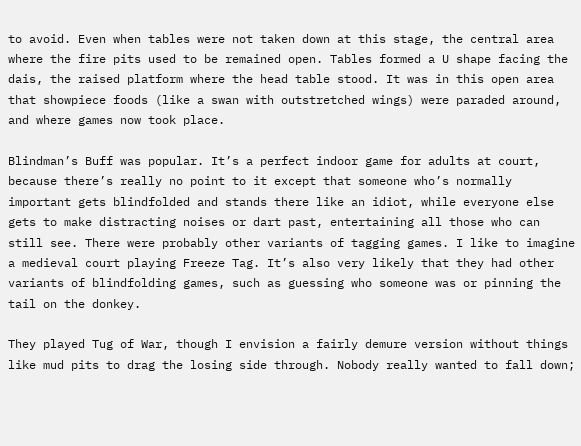to avoid. Even when tables were not taken down at this stage, the central area where the fire pits used to be remained open. Tables formed a U shape facing the dais, the raised platform where the head table stood. It was in this open area that showpiece foods (like a swan with outstretched wings) were paraded around, and where games now took place.

Blindman’s Buff was popular. It’s a perfect indoor game for adults at court, because there’s really no point to it except that someone who’s normally important gets blindfolded and stands there like an idiot, while everyone else gets to make distracting noises or dart past, entertaining all those who can still see. There were probably other variants of tagging games. I like to imagine a medieval court playing Freeze Tag. It’s also very likely that they had other variants of blindfolding games, such as guessing who someone was or pinning the tail on the donkey.

They played Tug of War, though I envision a fairly demure version without things like mud pits to drag the losing side through. Nobody really wanted to fall down;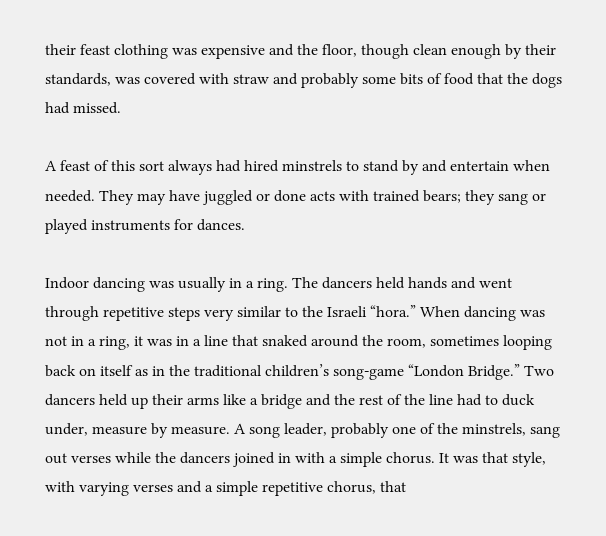their feast clothing was expensive and the floor, though clean enough by their standards, was covered with straw and probably some bits of food that the dogs had missed.

A feast of this sort always had hired minstrels to stand by and entertain when needed. They may have juggled or done acts with trained bears; they sang or played instruments for dances.

Indoor dancing was usually in a ring. The dancers held hands and went through repetitive steps very similar to the Israeli “hora.” When dancing was not in a ring, it was in a line that snaked around the room, sometimes looping back on itself as in the traditional children’s song-game “London Bridge.” Two dancers held up their arms like a bridge and the rest of the line had to duck under, measure by measure. A song leader, probably one of the minstrels, sang out verses while the dancers joined in with a simple chorus. It was that style, with varying verses and a simple repetitive chorus, that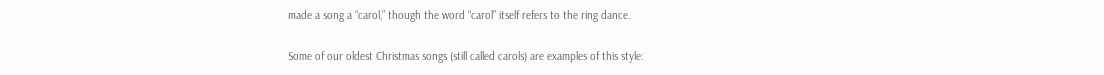made a song a “carol,” though the word “carol” itself refers to the ring dance.

Some of our oldest Christmas songs (still called carols) are examples of this style: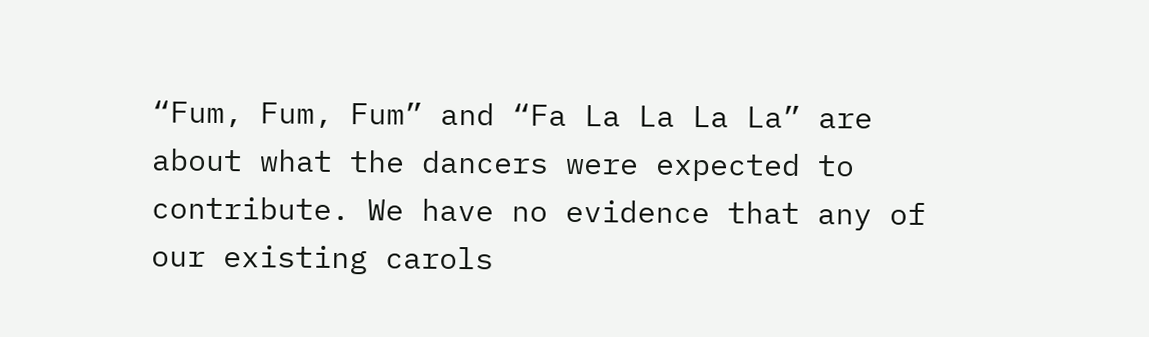“Fum, Fum, Fum” and “Fa La La La La” are about what the dancers were expected to contribute. We have no evidence that any of our existing carols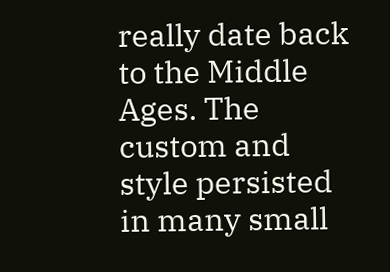really date back to the Middle Ages. The custom and style persisted in many small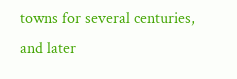towns for several centuries, and later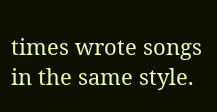times wrote songs in the same style.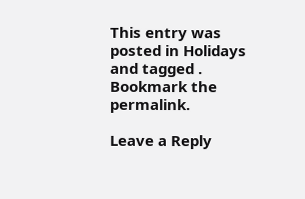This entry was posted in Holidays and tagged . Bookmark the permalink.

Leave a Reply